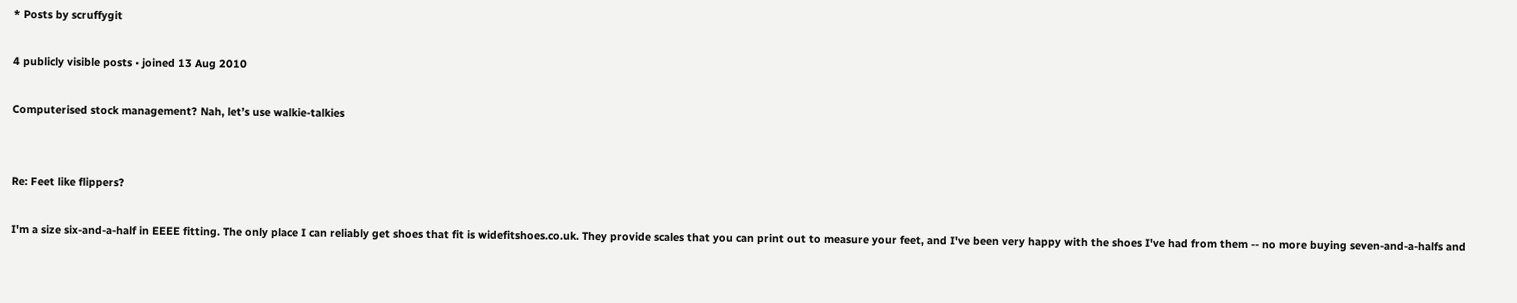* Posts by scruffygit

4 publicly visible posts • joined 13 Aug 2010

Computerised stock management? Nah, let’s use walkie-talkies


Re: Feet like flippers?

I'm a size six-and-a-half in EEEE fitting. The only place I can reliably get shoes that fit is widefitshoes.co.uk. They provide scales that you can print out to measure your feet, and I've been very happy with the shoes I've had from them -- no more buying seven-and-a-halfs and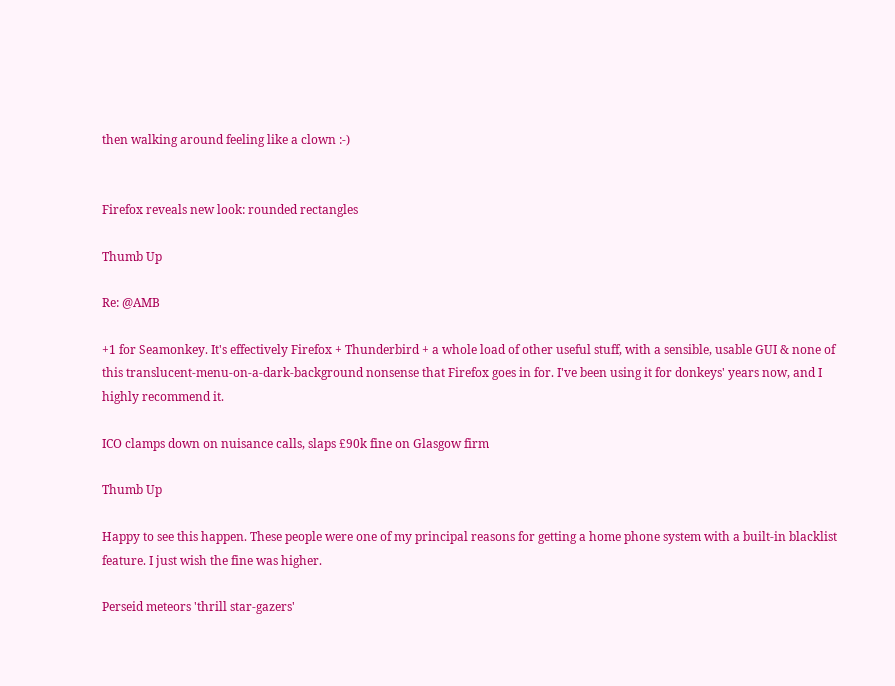then walking around feeling like a clown :-)


Firefox reveals new look: rounded rectangles

Thumb Up

Re: @AMB

+1 for Seamonkey. It's effectively Firefox + Thunderbird + a whole load of other useful stuff, with a sensible, usable GUI & none of this translucent-menu-on-a-dark-background nonsense that Firefox goes in for. I've been using it for donkeys' years now, and I highly recommend it.

ICO clamps down on nuisance calls, slaps £90k fine on Glasgow firm

Thumb Up

Happy to see this happen. These people were one of my principal reasons for getting a home phone system with a built-in blacklist feature. I just wish the fine was higher.

Perseid meteors 'thrill star-gazers'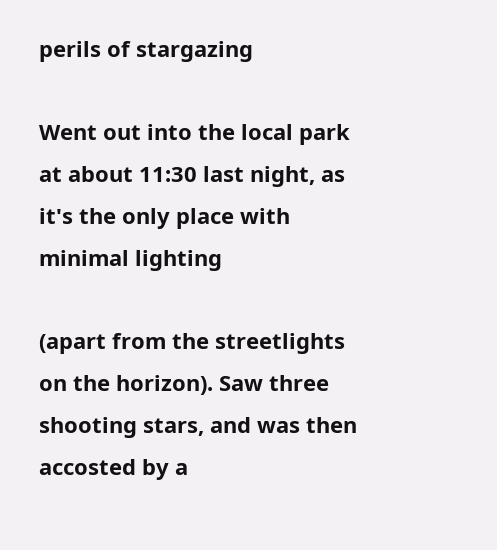perils of stargazing

Went out into the local park at about 11:30 last night, as it's the only place with minimal lighting

(apart from the streetlights on the horizon). Saw three shooting stars, and was then accosted by a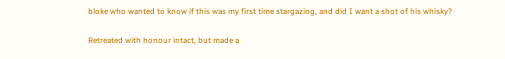bloke who wanted to know if this was my first time stargazing, and did I want a shot of his whisky?

Retreated with honour intact, but made a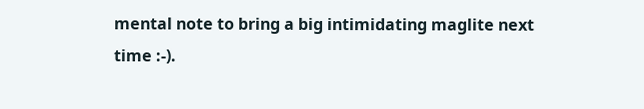mental note to bring a big intimidating maglite next time :-).